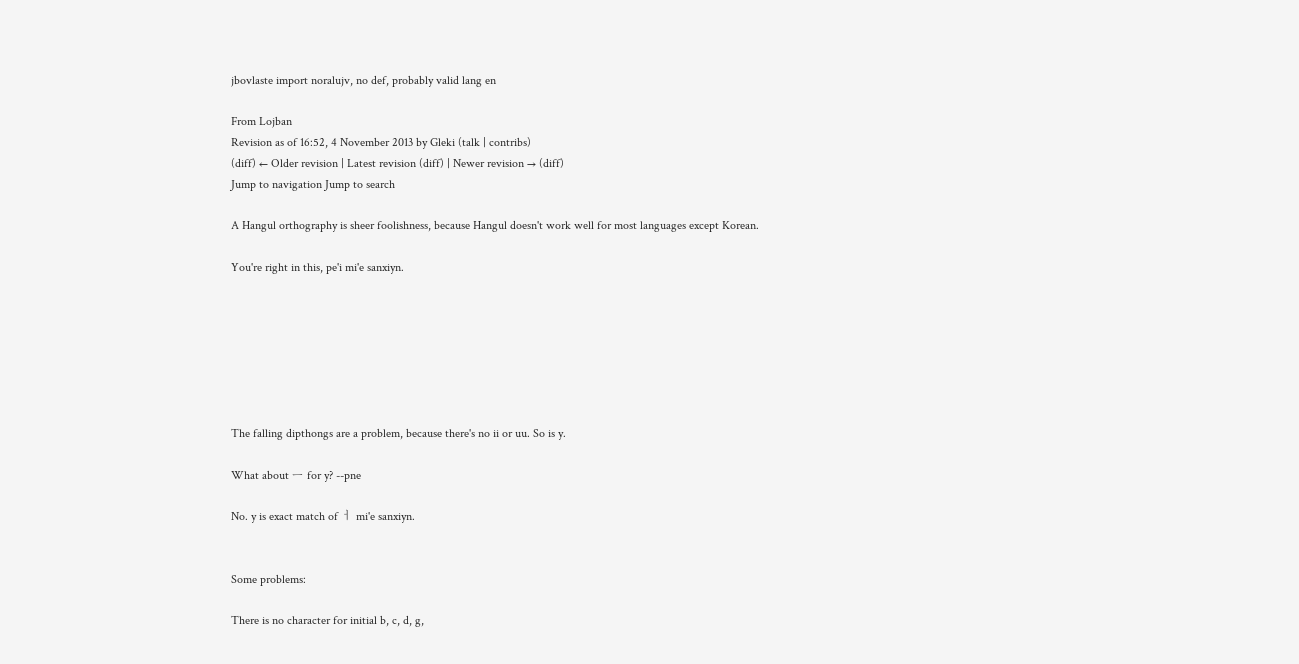jbovlaste import noralujv, no def, probably valid lang en

From Lojban
Revision as of 16:52, 4 November 2013 by Gleki (talk | contribs)
(diff) ← Older revision | Latest revision (diff) | Newer revision → (diff)
Jump to navigation Jump to search

A Hangul orthography is sheer foolishness, because Hangul doesn't work well for most languages except Korean.

You're right in this, pe'i mi'e sanxiyn.







The falling dipthongs are a problem, because there's no ii or uu. So is y.

What about ㅡ for y? --pne

No. y is exact match of ㅓ mi'e sanxiyn.


Some problems:

There is no character for initial b, c, d, g,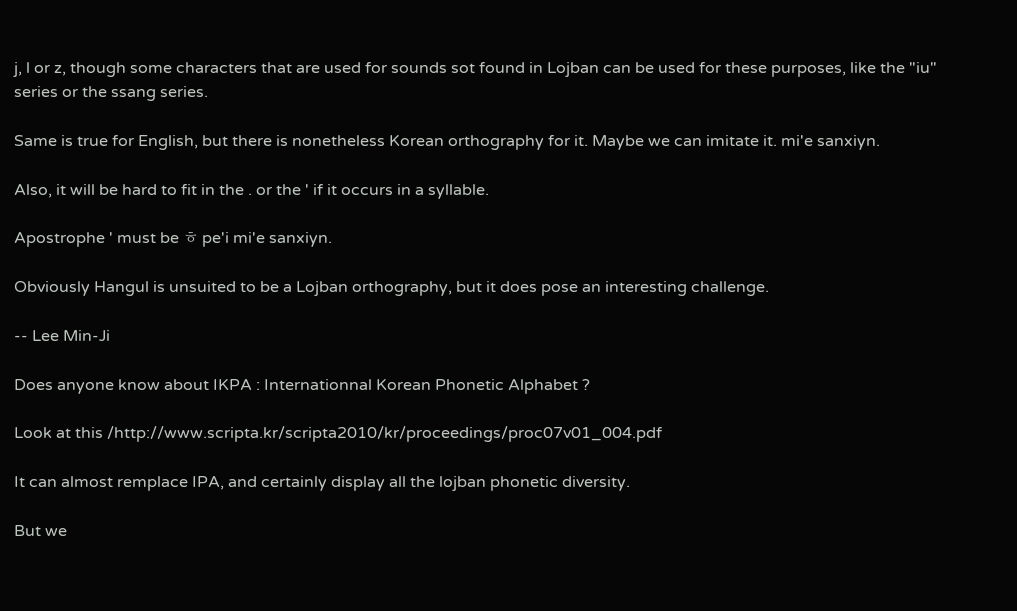j, l or z, though some characters that are used for sounds sot found in Lojban can be used for these purposes, like the "iu" series or the ssang series.

Same is true for English, but there is nonetheless Korean orthography for it. Maybe we can imitate it. mi'e sanxiyn.

Also, it will be hard to fit in the . or the ' if it occurs in a syllable.

Apostrophe ' must be ㅎ pe'i mi'e sanxiyn.

Obviously Hangul is unsuited to be a Lojban orthography, but it does pose an interesting challenge.

-- Lee Min-Ji

Does anyone know about IKPA : Internationnal Korean Phonetic Alphabet ?

Look at this /http://www.scripta.kr/scripta2010/kr/proceedings/proc07v01_004.pdf

It can almost remplace IPA, and certainly display all the lojban phonetic diversity.

But we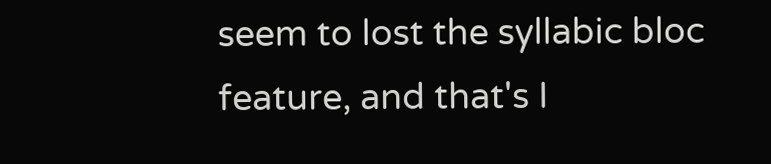seem to lost the syllabic bloc feature, and that's I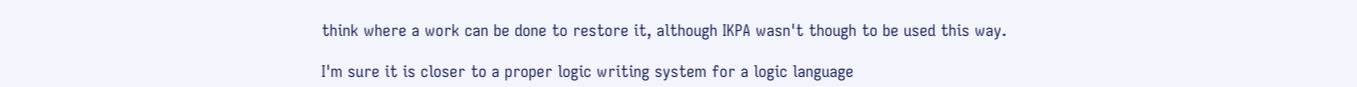think where a work can be done to restore it, although IKPA wasn't though to be used this way.

I'm sure it is closer to a proper logic writing system for a logic language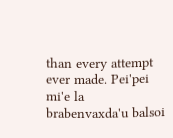than every attempt ever made. Pei'pei mi'e la brabenvaxda'u balsoi